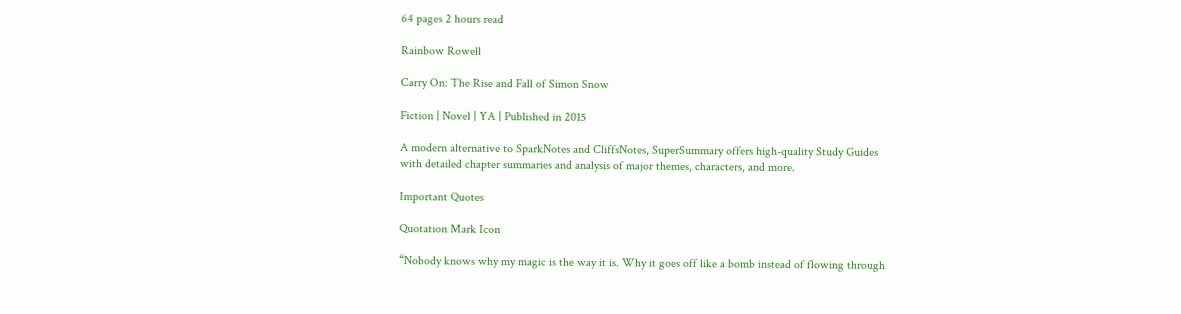64 pages 2 hours read

Rainbow Rowell

Carry On: The Rise and Fall of Simon Snow

Fiction | Novel | YA | Published in 2015

A modern alternative to SparkNotes and CliffsNotes, SuperSummary offers high-quality Study Guides with detailed chapter summaries and analysis of major themes, characters, and more.

Important Quotes

Quotation Mark Icon

“Nobody knows why my magic is the way it is. Why it goes off like a bomb instead of flowing through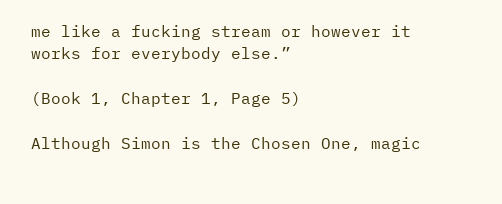me like a fucking stream or however it works for everybody else.”

(Book 1, Chapter 1, Page 5)

Although Simon is the Chosen One, magic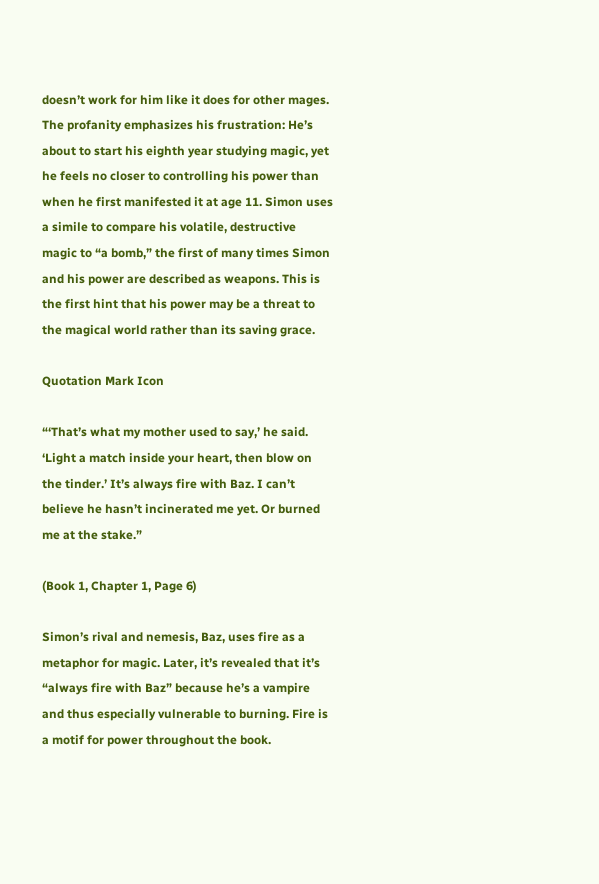doesn’t work for him like it does for other mages. The profanity emphasizes his frustration: He’s about to start his eighth year studying magic, yet he feels no closer to controlling his power than when he first manifested it at age 11. Simon uses a simile to compare his volatile, destructive magic to “a bomb,” the first of many times Simon and his power are described as weapons. This is the first hint that his power may be a threat to the magical world rather than its saving grace.

Quotation Mark Icon

“‘That’s what my mother used to say,’ he said. ‘Light a match inside your heart, then blow on the tinder.’ It’s always fire with Baz. I can’t believe he hasn’t incinerated me yet. Or burned me at the stake.”

(Book 1, Chapter 1, Page 6)

Simon’s rival and nemesis, Baz, uses fire as a metaphor for magic. Later, it’s revealed that it’s “always fire with Baz” because he’s a vampire and thus especially vulnerable to burning. Fire is a motif for power throughout the book.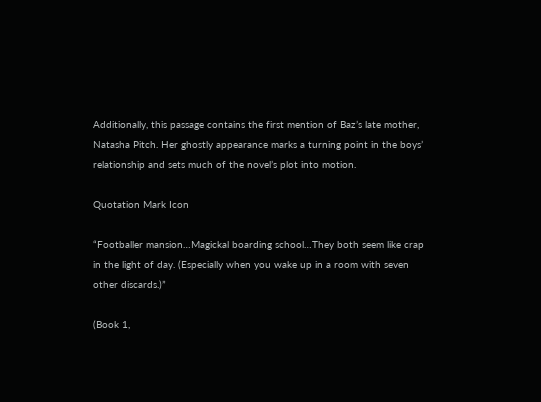Additionally, this passage contains the first mention of Baz’s late mother, Natasha Pitch. Her ghostly appearance marks a turning point in the boys’ relationship and sets much of the novel’s plot into motion.

Quotation Mark Icon

“Footballer mansion…Magickal boarding school…They both seem like crap in the light of day. (Especially when you wake up in a room with seven other discards.)”

(Book 1,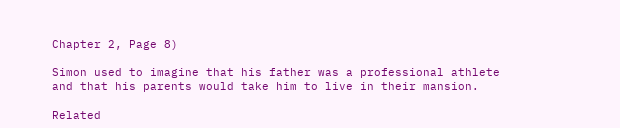Chapter 2, Page 8)

Simon used to imagine that his father was a professional athlete and that his parents would take him to live in their mansion.

Related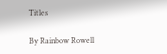Titles

By Rainbow Rowell